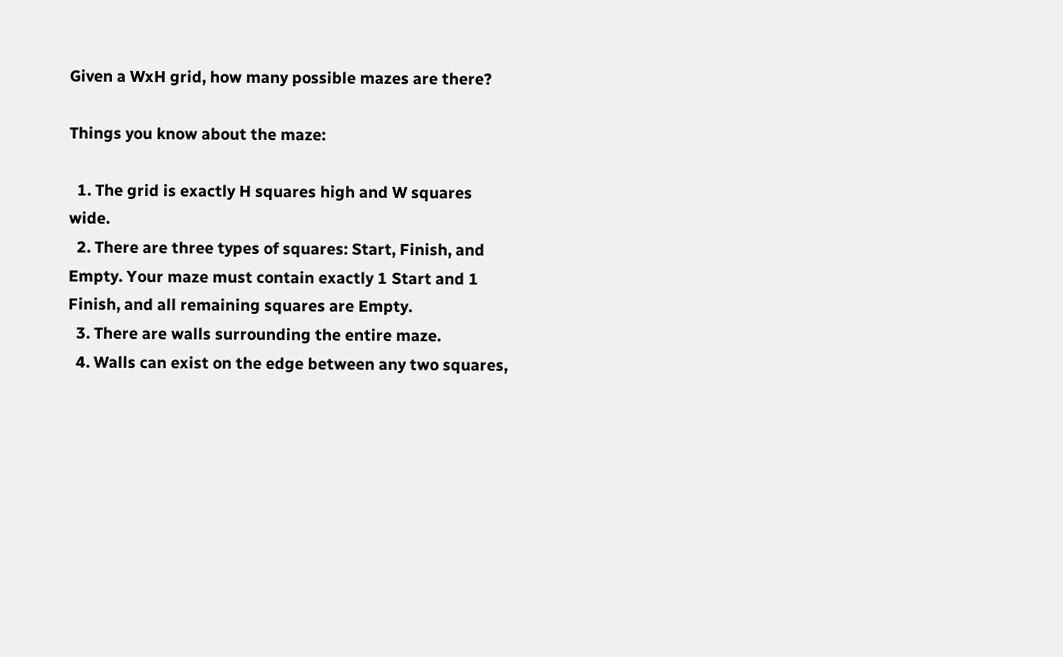Given a WxH grid, how many possible mazes are there?

Things you know about the maze:

  1. The grid is exactly H squares high and W squares wide.
  2. There are three types of squares: Start, Finish, and Empty. Your maze must contain exactly 1 Start and 1 Finish, and all remaining squares are Empty.
  3. There are walls surrounding the entire maze.
  4. Walls can exist on the edge between any two squares,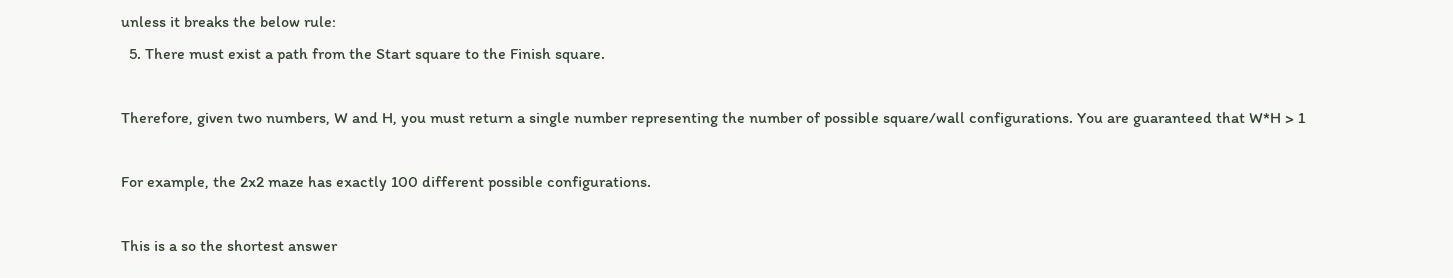unless it breaks the below rule:
  5. There must exist a path from the Start square to the Finish square.

Therefore, given two numbers, W and H, you must return a single number representing the number of possible square/wall configurations. You are guaranteed that W*H > 1

For example, the 2x2 maze has exactly 100 different possible configurations.

This is a so the shortest answer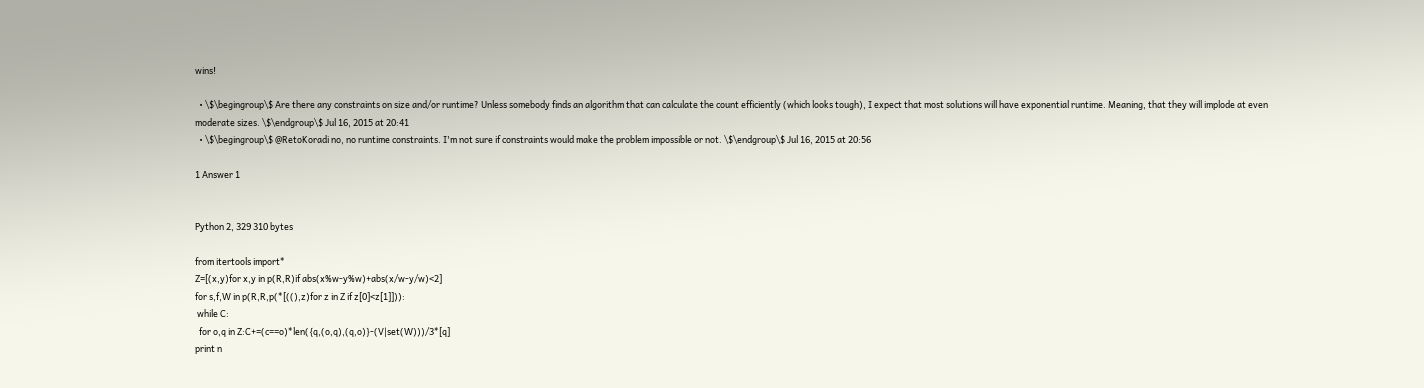wins!

  • \$\begingroup\$ Are there any constraints on size and/or runtime? Unless somebody finds an algorithm that can calculate the count efficiently (which looks tough), I expect that most solutions will have exponential runtime. Meaning, that they will implode at even moderate sizes. \$\endgroup\$ Jul 16, 2015 at 20:41
  • \$\begingroup\$ @RetoKoradi no, no runtime constraints. I'm not sure if constraints would make the problem impossible or not. \$\endgroup\$ Jul 16, 2015 at 20:56

1 Answer 1


Python 2, 329 310 bytes

from itertools import*
Z=[(x,y)for x,y in p(R,R)if abs(x%w-y%w)+abs(x/w-y/w)<2]
for s,f,W in p(R,R,p(*[((),z)for z in Z if z[0]<z[1]])):
 while C:
  for o,q in Z:C+=(c==o)*len({q,(o,q),(q,o)}-(V|set(W)))/3*[q]
print n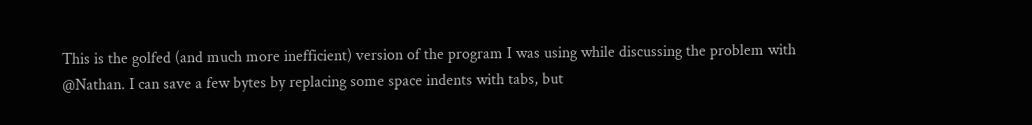This is the golfed (and much more inefficient) version of the program I was using while discussing the problem with @Nathan. I can save a few bytes by replacing some space indents with tabs, but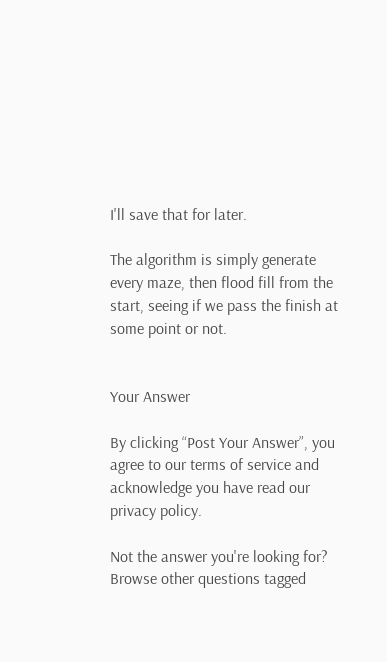I'll save that for later.

The algorithm is simply generate every maze, then flood fill from the start, seeing if we pass the finish at some point or not.


Your Answer

By clicking “Post Your Answer”, you agree to our terms of service and acknowledge you have read our privacy policy.

Not the answer you're looking for? Browse other questions tagged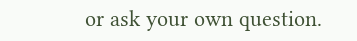or ask your own question.